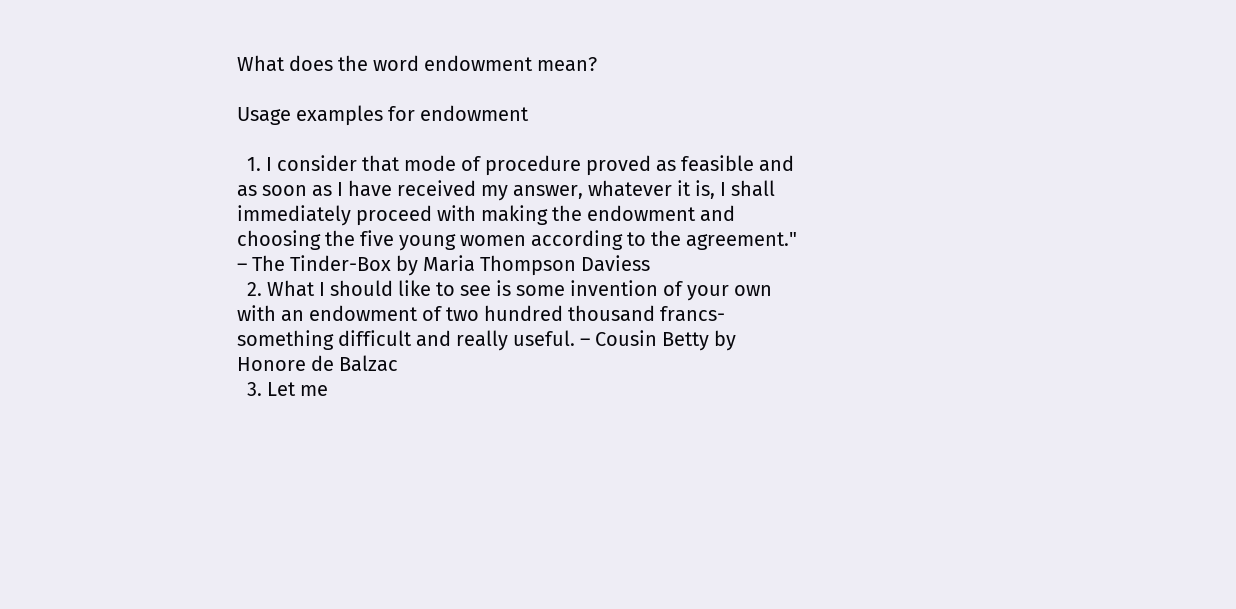What does the word endowment mean?

Usage examples for endowment

  1. I consider that mode of procedure proved as feasible and as soon as I have received my answer, whatever it is, I shall immediately proceed with making the endowment and choosing the five young women according to the agreement." – The Tinder-Box by Maria Thompson Daviess
  2. What I should like to see is some invention of your own with an endowment of two hundred thousand francs- something difficult and really useful. – Cousin Betty by Honore de Balzac
  3. Let me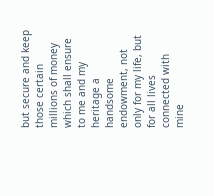but secure and keep those certain millions of money which shall ensure to me and my heritage a handsome endowment, not only for my life, but for all lives connected with mine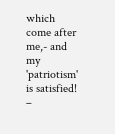which come after me,- and my 'patriotism' is satisfied! –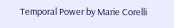Temporal Power by Marie Corelli